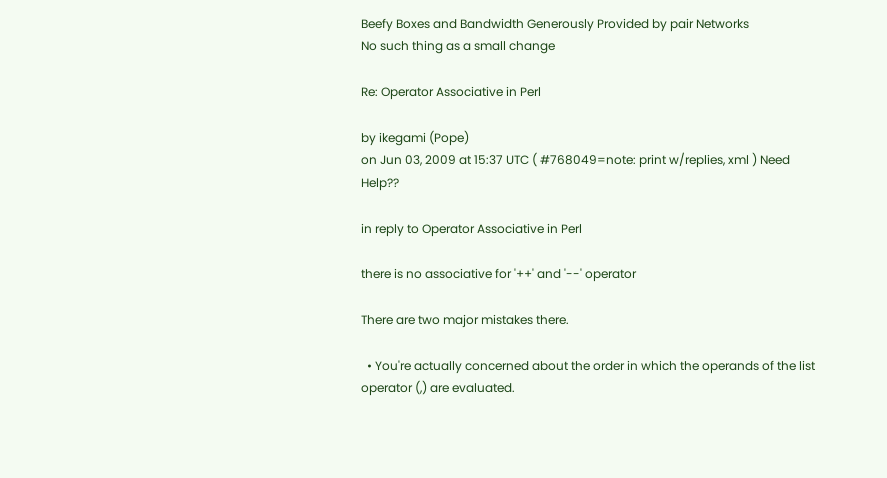Beefy Boxes and Bandwidth Generously Provided by pair Networks
No such thing as a small change

Re: Operator Associative in Perl

by ikegami (Pope)
on Jun 03, 2009 at 15:37 UTC ( #768049=note: print w/replies, xml ) Need Help??

in reply to Operator Associative in Perl

there is no associative for '++' and '--' operator

There are two major mistakes there.

  • You're actually concerned about the order in which the operands of the list operator (,) are evaluated.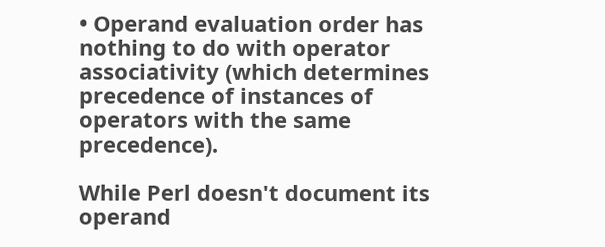• Operand evaluation order has nothing to do with operator associativity (which determines precedence of instances of operators with the same precedence).

While Perl doesn't document its operand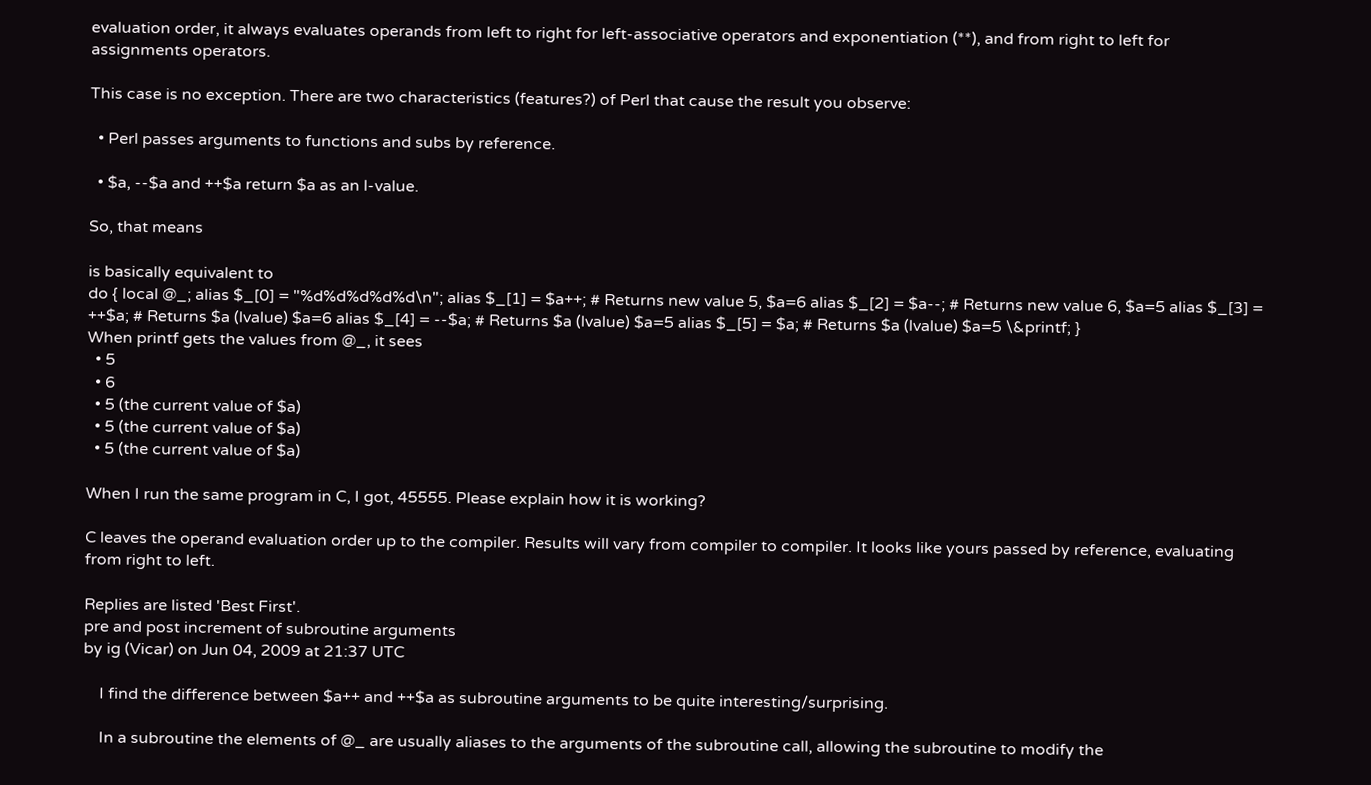evaluation order, it always evaluates operands from left to right for left-associative operators and exponentiation (**), and from right to left for assignments operators.

This case is no exception. There are two characteristics (features?) of Perl that cause the result you observe:

  • Perl passes arguments to functions and subs by reference.

  • $a, --$a and ++$a return $a as an l-value.

So, that means

is basically equivalent to
do { local @_; alias $_[0] = "%d%d%d%d%d\n"; alias $_[1] = $a++; # Returns new value 5, $a=6 alias $_[2] = $a--; # Returns new value 6, $a=5 alias $_[3] = ++$a; # Returns $a (lvalue) $a=6 alias $_[4] = --$a; # Returns $a (lvalue) $a=5 alias $_[5] = $a; # Returns $a (lvalue) $a=5 \&printf; }
When printf gets the values from @_, it sees
  • 5
  • 6
  • 5 (the current value of $a)
  • 5 (the current value of $a)
  • 5 (the current value of $a)

When I run the same program in C, I got, 45555. Please explain how it is working?

C leaves the operand evaluation order up to the compiler. Results will vary from compiler to compiler. It looks like yours passed by reference, evaluating from right to left.

Replies are listed 'Best First'.
pre and post increment of subroutine arguments
by ig (Vicar) on Jun 04, 2009 at 21:37 UTC

    I find the difference between $a++ and ++$a as subroutine arguments to be quite interesting/surprising.

    In a subroutine the elements of @_ are usually aliases to the arguments of the subroutine call, allowing the subroutine to modify the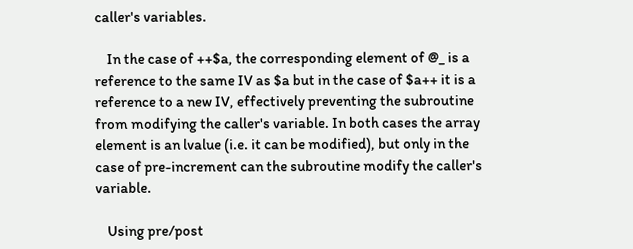caller's variables.

    In the case of ++$a, the corresponding element of @_ is a reference to the same IV as $a but in the case of $a++ it is a reference to a new IV, effectively preventing the subroutine from modifying the caller's variable. In both cases the array element is an lvalue (i.e. it can be modified), but only in the case of pre-increment can the subroutine modify the caller's variable.

    Using pre/post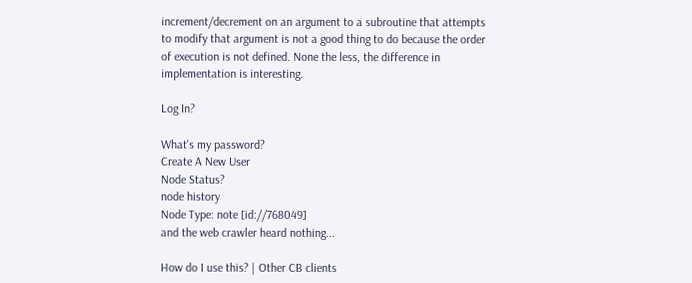increment/decrement on an argument to a subroutine that attempts to modify that argument is not a good thing to do because the order of execution is not defined. None the less, the difference in implementation is interesting.

Log In?

What's my password?
Create A New User
Node Status?
node history
Node Type: note [id://768049]
and the web crawler heard nothing...

How do I use this? | Other CB clients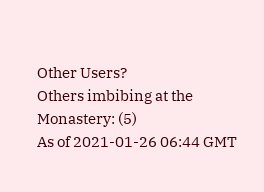Other Users?
Others imbibing at the Monastery: (5)
As of 2021-01-26 06:44 GMT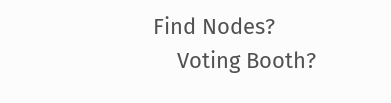Find Nodes?
    Voting Booth?